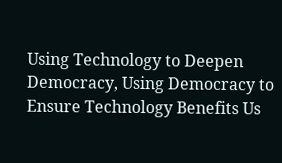Using Technology to Deepen Democracy, Using Democracy to Ensure Technology Benefits Us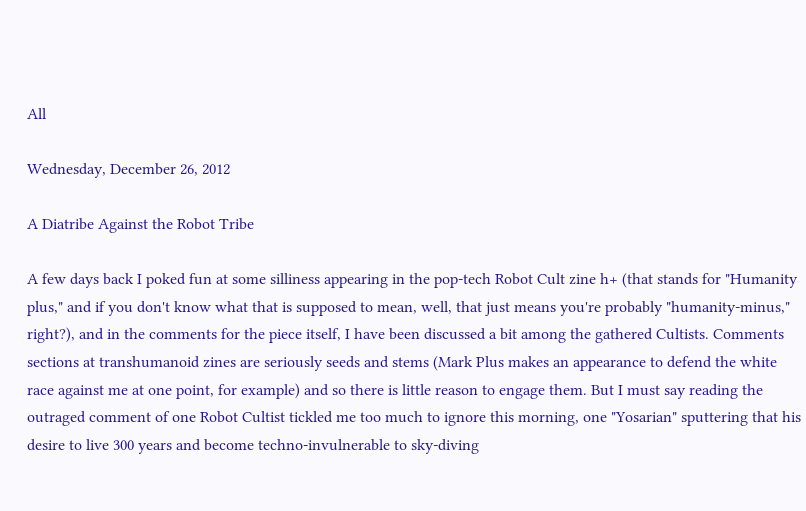All

Wednesday, December 26, 2012

A Diatribe Against the Robot Tribe

A few days back I poked fun at some silliness appearing in the pop-tech Robot Cult zine h+ (that stands for "Humanity plus," and if you don't know what that is supposed to mean, well, that just means you're probably "humanity-minus," right?), and in the comments for the piece itself, I have been discussed a bit among the gathered Cultists. Comments sections at transhumanoid zines are seriously seeds and stems (Mark Plus makes an appearance to defend the white race against me at one point, for example) and so there is little reason to engage them. But I must say reading the outraged comment of one Robot Cultist tickled me too much to ignore this morning, one "Yosarian" sputtering that his desire to live 300 years and become techno-invulnerable to sky-diving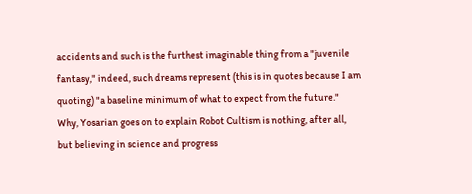accidents and such is the furthest imaginable thing from a "juvenile fantasy," indeed, such dreams represent (this is in quotes because I am quoting) "a baseline minimum of what to expect from the future." Why, Yosarian goes on to explain Robot Cultism is nothing, after all, but believing in science and progress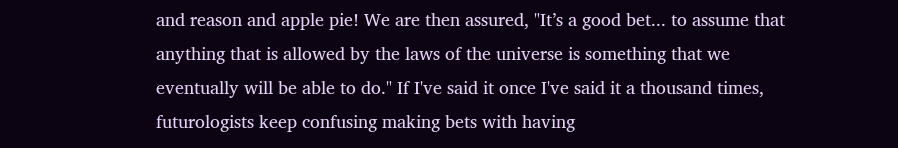and reason and apple pie! We are then assured, "It’s a good bet... to assume that anything that is allowed by the laws of the universe is something that we eventually will be able to do." If I've said it once I've said it a thousand times, futurologists keep confusing making bets with having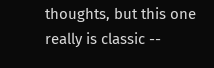thoughts, but this one really is classic --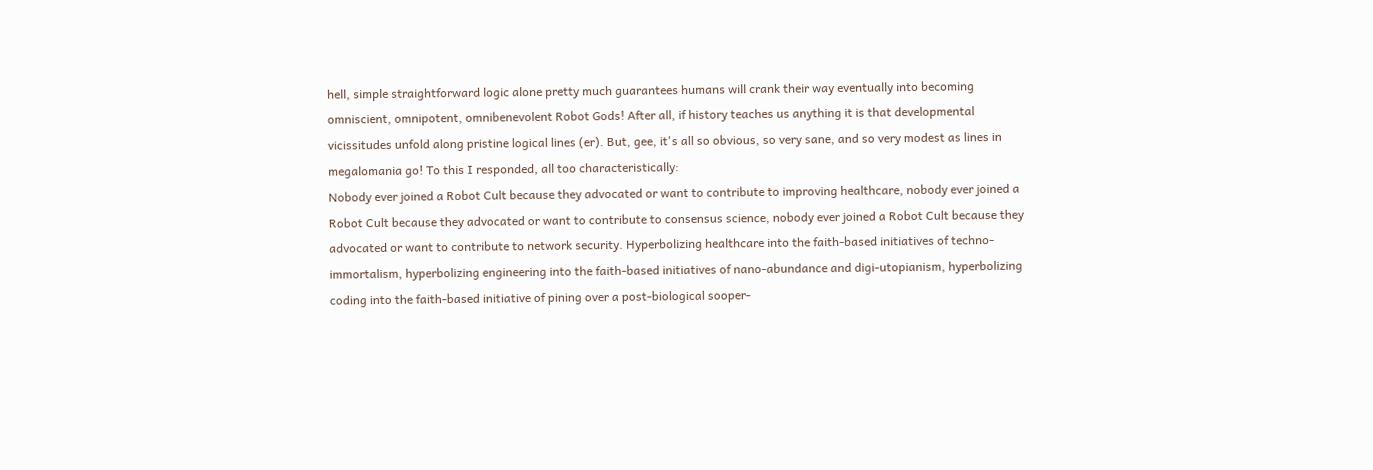hell, simple straightforward logic alone pretty much guarantees humans will crank their way eventually into becoming omniscient, omnipotent, omnibenevolent Robot Gods! After all, if history teaches us anything it is that developmental vicissitudes unfold along pristine logical lines (er). But, gee, it's all so obvious, so very sane, and so very modest as lines in megalomania go! To this I responded, all too characteristically:
Nobody ever joined a Robot Cult because they advocated or want to contribute to improving healthcare, nobody ever joined a Robot Cult because they advocated or want to contribute to consensus science, nobody ever joined a Robot Cult because they advocated or want to contribute to network security. Hyperbolizing healthcare into the faith-based initiatives of techno-immortalism, hyperbolizing engineering into the faith-based initiatives of nano-abundance and digi-utopianism, hyperbolizing coding into the faith-based initiative of pining over a post-biological sooper-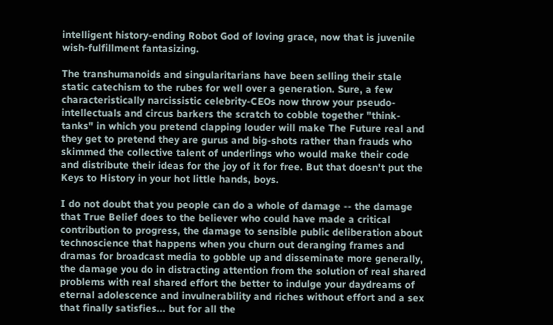intelligent history-ending Robot God of loving grace, now that is juvenile wish-fulfillment fantasizing.

The transhumanoids and singularitarians have been selling their stale static catechism to the rubes for well over a generation. Sure, a few characteristically narcissistic celebrity-CEOs now throw your pseudo-intellectuals and circus barkers the scratch to cobble together "think-tanks" in which you pretend clapping louder will make The Future real and they get to pretend they are gurus and big-shots rather than frauds who skimmed the collective talent of underlings who would make their code and distribute their ideas for the joy of it for free. But that doesn't put the Keys to History in your hot little hands, boys.

I do not doubt that you people can do a whole of damage -- the damage that True Belief does to the believer who could have made a critical contribution to progress, the damage to sensible public deliberation about technoscience that happens when you churn out deranging frames and dramas for broadcast media to gobble up and disseminate more generally, the damage you do in distracting attention from the solution of real shared problems with real shared effort the better to indulge your daydreams of eternal adolescence and invulnerability and riches without effort and a sex that finally satisfies... but for all the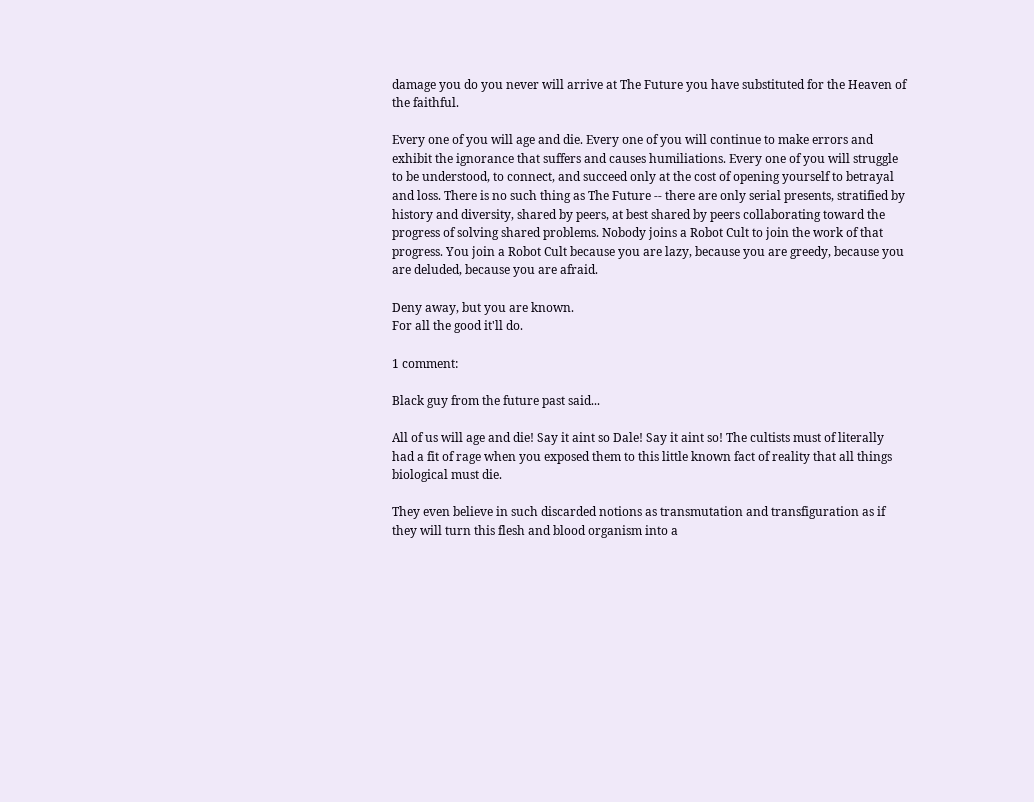damage you do you never will arrive at The Future you have substituted for the Heaven of the faithful.

Every one of you will age and die. Every one of you will continue to make errors and exhibit the ignorance that suffers and causes humiliations. Every one of you will struggle to be understood, to connect, and succeed only at the cost of opening yourself to betrayal and loss. There is no such thing as The Future -- there are only serial presents, stratified by history and diversity, shared by peers, at best shared by peers collaborating toward the progress of solving shared problems. Nobody joins a Robot Cult to join the work of that progress. You join a Robot Cult because you are lazy, because you are greedy, because you are deluded, because you are afraid.

Deny away, but you are known.
For all the good it'll do.

1 comment:

Black guy from the future past said...

All of us will age and die! Say it aint so Dale! Say it aint so! The cultists must of literally had a fit of rage when you exposed them to this little known fact of reality that all things biological must die.

They even believe in such discarded notions as transmutation and transfiguration as if they will turn this flesh and blood organism into a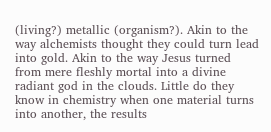(living?) metallic (organism?). Akin to the way alchemists thought they could turn lead into gold. Akin to the way Jesus turned from mere fleshly mortal into a divine radiant god in the clouds. Little do they know in chemistry when one material turns into another, the results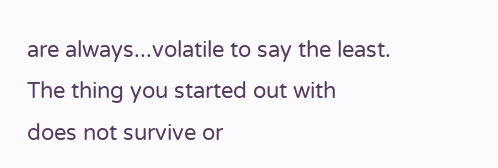are always...volatile to say the least. The thing you started out with does not survive or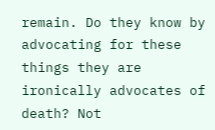remain. Do they know by advocating for these things they are ironically advocates of death? Not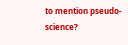to mention pseudo-science?